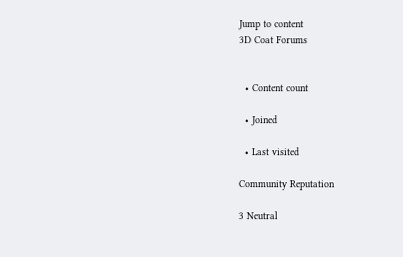Jump to content
3D Coat Forums


  • Content count

  • Joined

  • Last visited

Community Reputation

3 Neutral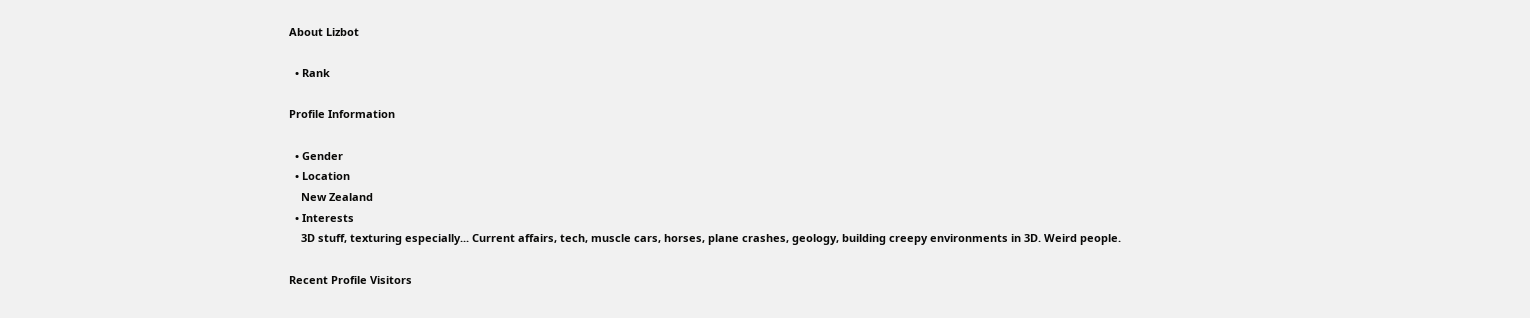About Lizbot

  • Rank

Profile Information

  • Gender
  • Location
    New Zealand
  • Interests
    3D stuff, texturing especially... Current affairs, tech, muscle cars, horses, plane crashes, geology, building creepy environments in 3D. Weird people.

Recent Profile Visitors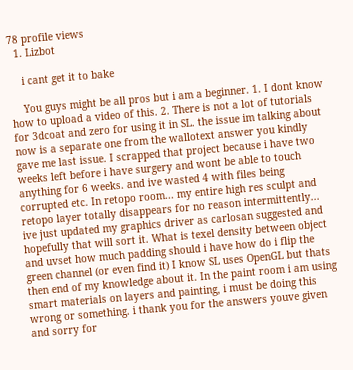78 profile views
  1. Lizbot

    i cant get it to bake

    You guys might be all pros but i am a beginner. 1. I dont know how to upload a video of this. 2. There is not a lot of tutorials for 3dcoat and zero for using it in SL. the issue im talking about now is a separate one from the wallotext answer you kindly gave me last issue. I scrapped that project because i have two weeks left before i have surgery and wont be able to touch anything for 6 weeks. and ive wasted 4 with files being corrupted etc. In retopo room... my entire high res sculpt and retopo layer totally disappears for no reason intermittently... ive just updated my graphics driver as carlosan suggested and hopefully that will sort it. What is texel density between object and uvset how much padding should i have how do i flip the green channel (or even find it) I know SL uses OpenGL but thats then end of my knowledge about it. In the paint room i am using smart materials on layers and painting, i must be doing this wrong or something. i thank you for the answers youve given and sorry for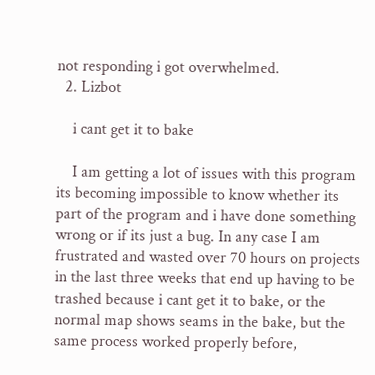not responding i got overwhelmed.
  2. Lizbot

    i cant get it to bake

    I am getting a lot of issues with this program its becoming impossible to know whether its part of the program and i have done something wrong or if its just a bug. In any case I am frustrated and wasted over 70 hours on projects in the last three weeks that end up having to be trashed because i cant get it to bake, or the normal map shows seams in the bake, but the same process worked properly before,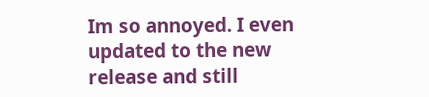Im so annoyed. I even updated to the new release and still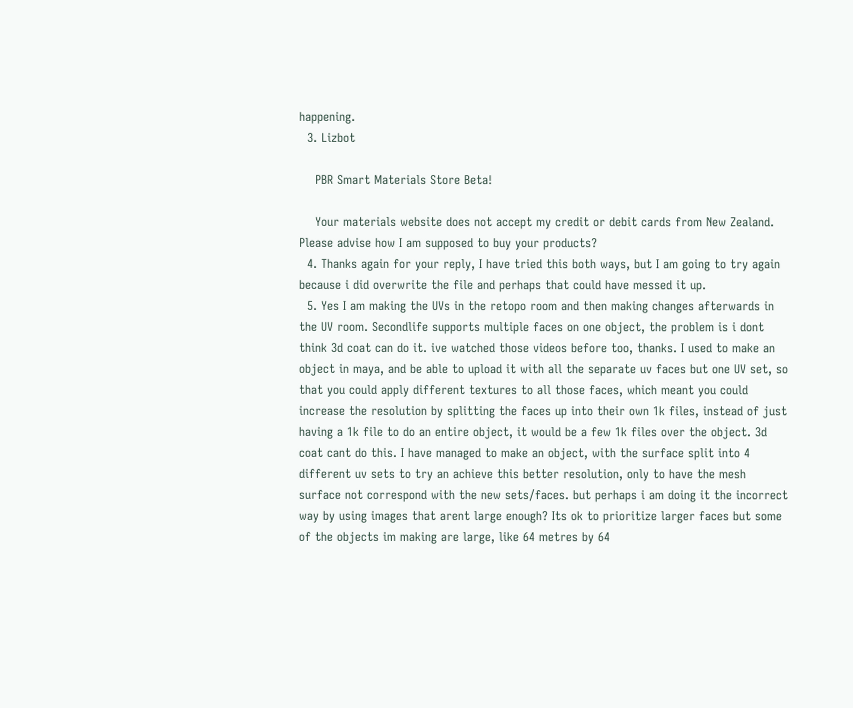happening.
  3. Lizbot

    PBR Smart Materials Store Beta!

    Your materials website does not accept my credit or debit cards from New Zealand. Please advise how I am supposed to buy your products?
  4. Thanks again for your reply, I have tried this both ways, but I am going to try again because i did overwrite the file and perhaps that could have messed it up.
  5. Yes I am making the UVs in the retopo room and then making changes afterwards in the UV room. Secondlife supports multiple faces on one object, the problem is i dont think 3d coat can do it. ive watched those videos before too, thanks. I used to make an object in maya, and be able to upload it with all the separate uv faces but one UV set, so that you could apply different textures to all those faces, which meant you could increase the resolution by splitting the faces up into their own 1k files, instead of just having a 1k file to do an entire object, it would be a few 1k files over the object. 3d coat cant do this. I have managed to make an object, with the surface split into 4 different uv sets to try an achieve this better resolution, only to have the mesh surface not correspond with the new sets/faces. but perhaps i am doing it the incorrect way by using images that arent large enough? Its ok to prioritize larger faces but some of the objects im making are large, like 64 metres by 64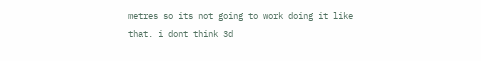metres so its not going to work doing it like that. i dont think 3d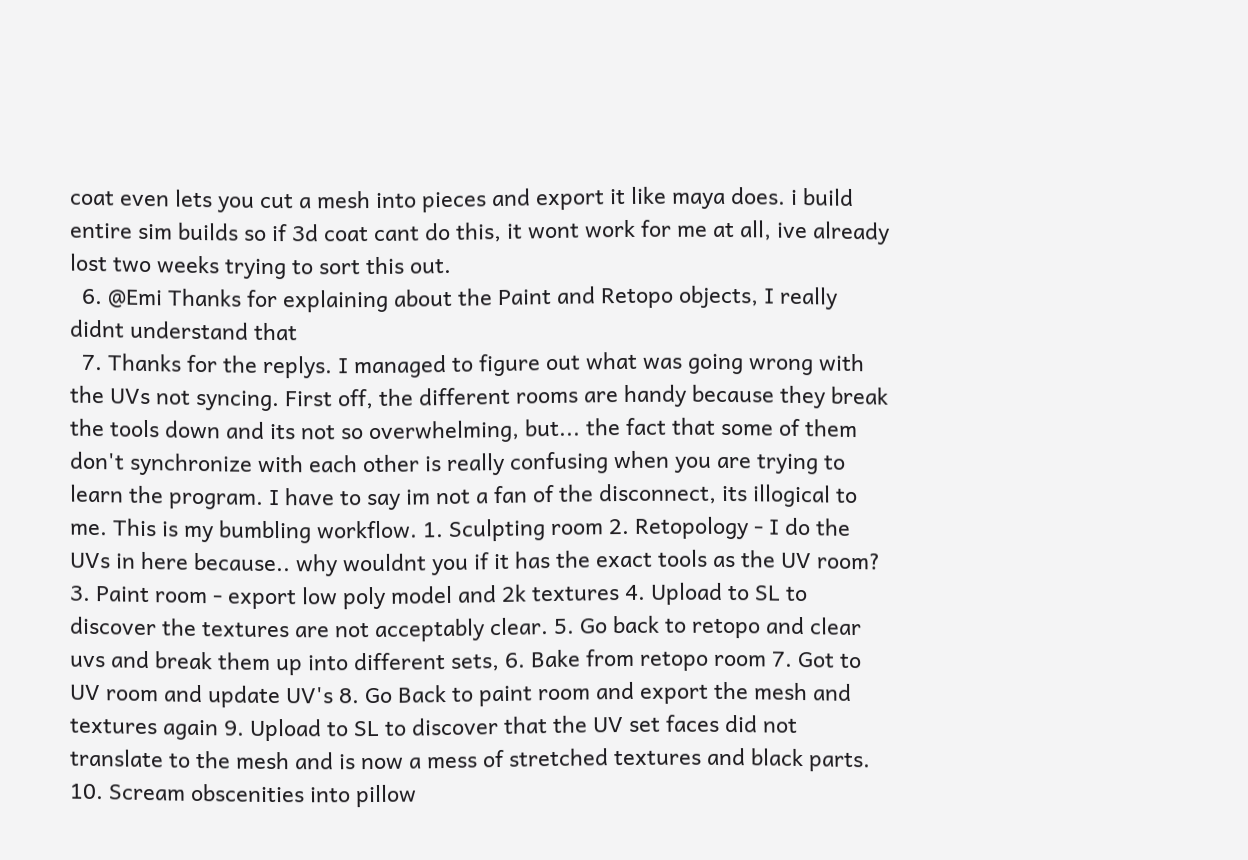coat even lets you cut a mesh into pieces and export it like maya does. i build entire sim builds so if 3d coat cant do this, it wont work for me at all, ive already lost two weeks trying to sort this out.
  6. @Emi Thanks for explaining about the Paint and Retopo objects, I really didnt understand that
  7. Thanks for the replys. I managed to figure out what was going wrong with the UVs not syncing. First off, the different rooms are handy because they break the tools down and its not so overwhelming, but... the fact that some of them don't synchronize with each other is really confusing when you are trying to learn the program. I have to say im not a fan of the disconnect, its illogical to me. This is my bumbling workflow. 1. Sculpting room 2. Retopology - I do the UVs in here because.. why wouldnt you if it has the exact tools as the UV room? 3. Paint room - export low poly model and 2k textures 4. Upload to SL to discover the textures are not acceptably clear. 5. Go back to retopo and clear uvs and break them up into different sets, 6. Bake from retopo room 7. Got to UV room and update UV's 8. Go Back to paint room and export the mesh and textures again 9. Upload to SL to discover that the UV set faces did not translate to the mesh and is now a mess of stretched textures and black parts. 10. Scream obscenities into pillow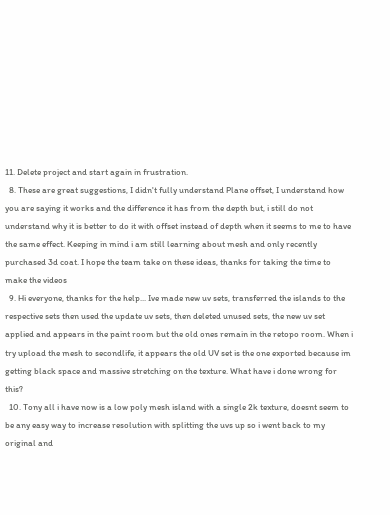11. Delete project and start again in frustration.
  8. These are great suggestions, I didn't fully understand Plane offset, I understand how you are saying it works and the difference it has from the depth but, i still do not understand why it is better to do it with offset instead of depth when it seems to me to have the same effect. Keeping in mind i am still learning about mesh and only recently purchased 3d coat. I hope the team take on these ideas, thanks for taking the time to make the videos
  9. Hi everyone, thanks for the help... Ive made new uv sets, transferred the islands to the respective sets then used the update uv sets, then deleted unused sets, the new uv set applied and appears in the paint room but the old ones remain in the retopo room. When i try upload the mesh to secondlife, it appears the old UV set is the one exported because im getting black space and massive stretching on the texture. What have i done wrong for this?
  10. Tony all i have now is a low poly mesh island with a single 2k texture, doesnt seem to be any easy way to increase resolution with splitting the uvs up so i went back to my original and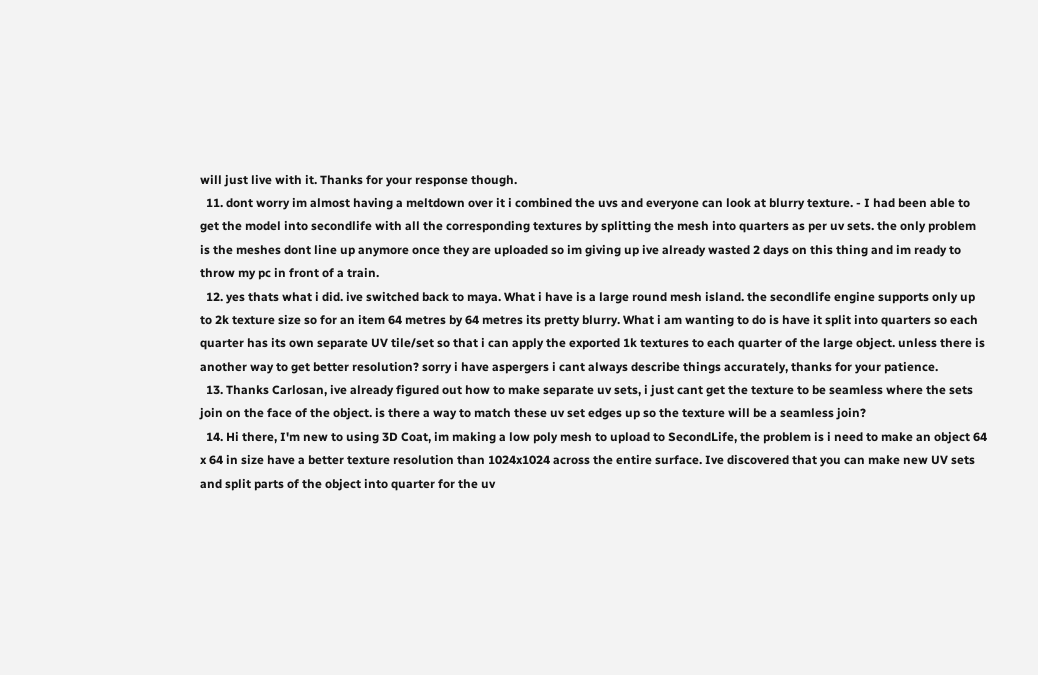will just live with it. Thanks for your response though.
  11. dont worry im almost having a meltdown over it i combined the uvs and everyone can look at blurry texture. - I had been able to get the model into secondlife with all the corresponding textures by splitting the mesh into quarters as per uv sets. the only problem is the meshes dont line up anymore once they are uploaded so im giving up ive already wasted 2 days on this thing and im ready to throw my pc in front of a train.
  12. yes thats what i did. ive switched back to maya. What i have is a large round mesh island. the secondlife engine supports only up to 2k texture size so for an item 64 metres by 64 metres its pretty blurry. What i am wanting to do is have it split into quarters so each quarter has its own separate UV tile/set so that i can apply the exported 1k textures to each quarter of the large object. unless there is another way to get better resolution? sorry i have aspergers i cant always describe things accurately, thanks for your patience.
  13. Thanks Carlosan, ive already figured out how to make separate uv sets, i just cant get the texture to be seamless where the sets join on the face of the object. is there a way to match these uv set edges up so the texture will be a seamless join?
  14. Hi there, I'm new to using 3D Coat, im making a low poly mesh to upload to SecondLife, the problem is i need to make an object 64 x 64 in size have a better texture resolution than 1024x1024 across the entire surface. Ive discovered that you can make new UV sets and split parts of the object into quarter for the uv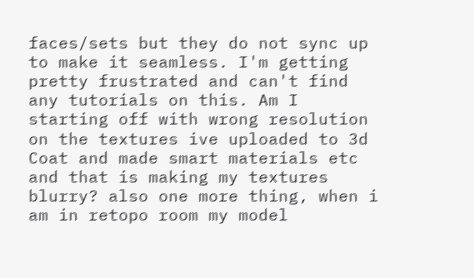faces/sets but they do not sync up to make it seamless. I'm getting pretty frustrated and can't find any tutorials on this. Am I starting off with wrong resolution on the textures ive uploaded to 3d Coat and made smart materials etc and that is making my textures blurry? also one more thing, when i am in retopo room my model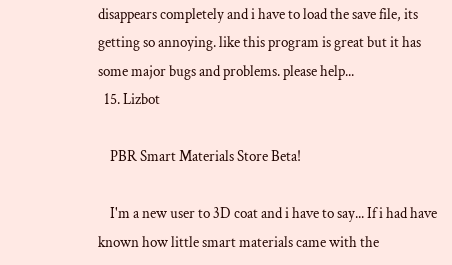disappears completely and i have to load the save file, its getting so annoying. like this program is great but it has some major bugs and problems. please help...
  15. Lizbot

    PBR Smart Materials Store Beta!

    I'm a new user to 3D coat and i have to say... If i had have known how little smart materials came with the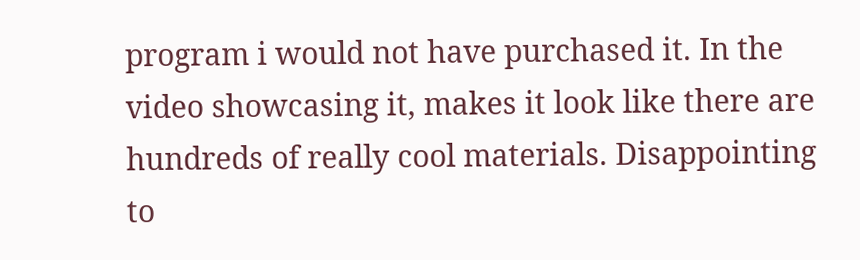program i would not have purchased it. In the video showcasing it, makes it look like there are hundreds of really cool materials. Disappointing to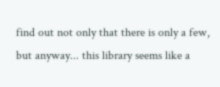find out not only that there is only a few, but anyway... this library seems like a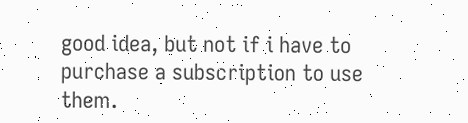good idea, but not if i have to purchase a subscription to use them.